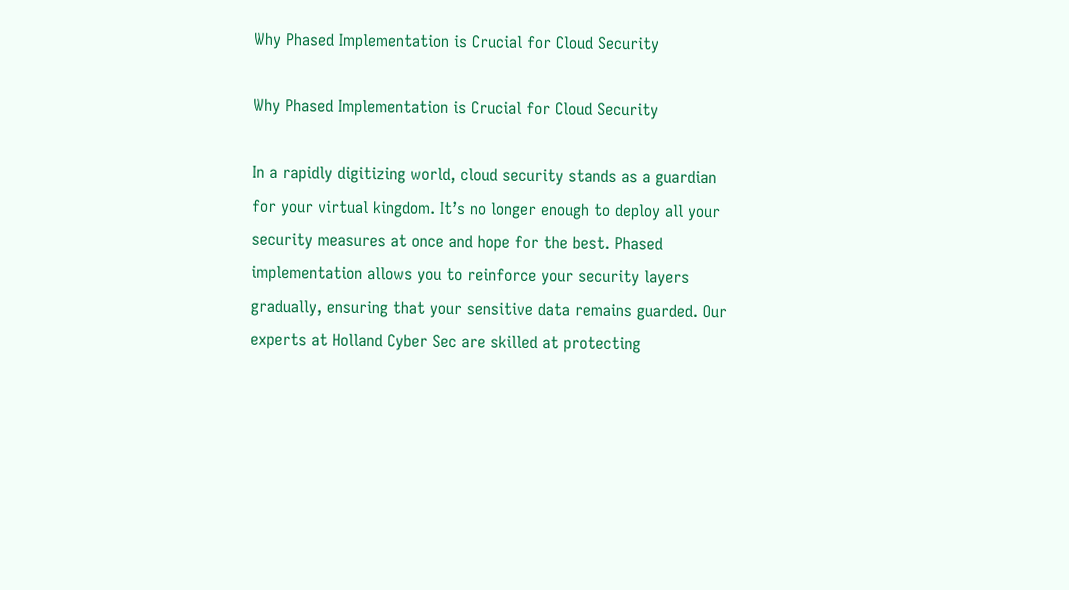Why Phased Implementation is Crucial for Cloud Security

Why Phased Implementation is Crucial for Cloud Security

In a rapidly digitizing world, cloud security stands as a guardian for your virtual kingdom. It’s no longer enough to deploy all your security measures at once and hope for the best. Phased implementation allows you to reinforce your security layers gradually, ensuring that your sensitive data remains guarded. Our experts at Holland Cyber Sec are skilled at protecting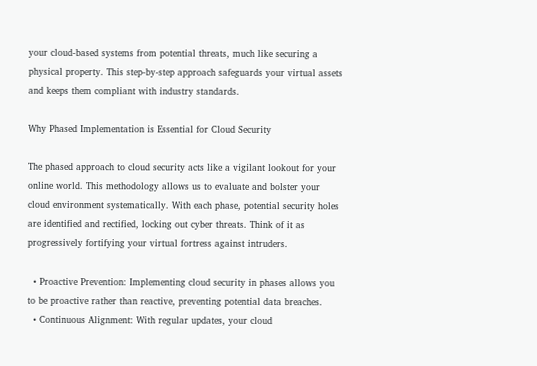your cloud-based systems from potential threats, much like securing a physical property. This step-by-step approach safeguards your virtual assets and keeps them compliant with industry standards.

Why Phased Implementation is Essential for Cloud Security

The phased approach to cloud security acts like a vigilant lookout for your online world. This methodology allows us to evaluate and bolster your cloud environment systematically. With each phase, potential security holes are identified and rectified, locking out cyber threats. Think of it as progressively fortifying your virtual fortress against intruders.

  • Proactive Prevention: Implementing cloud security in phases allows you to be proactive rather than reactive, preventing potential data breaches.
  • Continuous Alignment: With regular updates, your cloud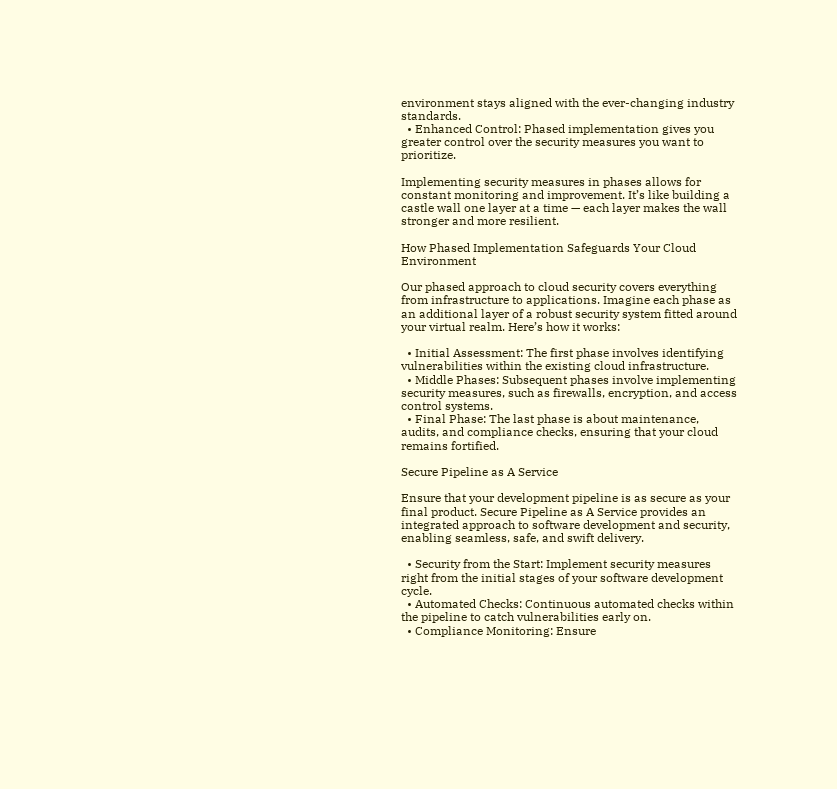environment stays aligned with the ever-changing industry standards.
  • Enhanced Control: Phased implementation gives you greater control over the security measures you want to prioritize.

Implementing security measures in phases allows for constant monitoring and improvement. It’s like building a castle wall one layer at a time — each layer makes the wall stronger and more resilient.

How Phased Implementation Safeguards Your Cloud Environment

Our phased approach to cloud security covers everything from infrastructure to applications. Imagine each phase as an additional layer of a robust security system fitted around your virtual realm. Here’s how it works:

  • Initial Assessment: The first phase involves identifying vulnerabilities within the existing cloud infrastructure.
  • Middle Phases: Subsequent phases involve implementing security measures, such as firewalls, encryption, and access control systems.
  • Final Phase: The last phase is about maintenance, audits, and compliance checks, ensuring that your cloud remains fortified.

Secure Pipeline as A Service

Ensure that your development pipeline is as secure as your final product. Secure Pipeline as A Service provides an integrated approach to software development and security, enabling seamless, safe, and swift delivery.

  • Security from the Start: Implement security measures right from the initial stages of your software development cycle.
  • Automated Checks: Continuous automated checks within the pipeline to catch vulnerabilities early on.
  • Compliance Monitoring: Ensure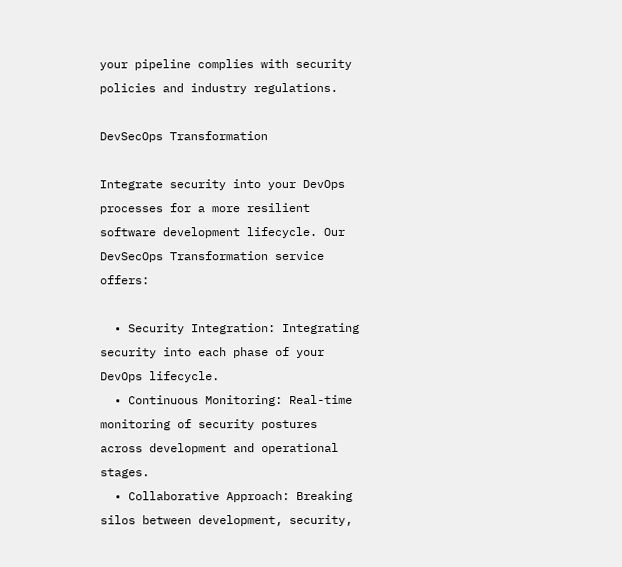your pipeline complies with security policies and industry regulations.

DevSecOps Transformation

Integrate security into your DevOps processes for a more resilient software development lifecycle. Our DevSecOps Transformation service offers:

  • Security Integration: Integrating security into each phase of your DevOps lifecycle.
  • Continuous Monitoring: Real-time monitoring of security postures across development and operational stages.
  • Collaborative Approach: Breaking silos between development, security,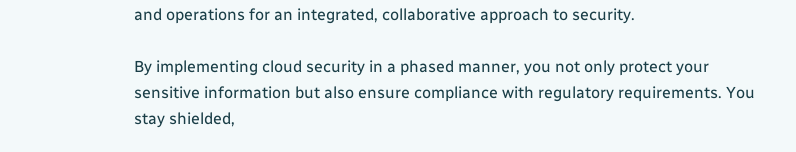and operations for an integrated, collaborative approach to security.

By implementing cloud security in a phased manner, you not only protect your sensitive information but also ensure compliance with regulatory requirements. You stay shielded,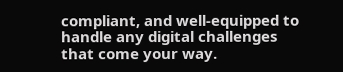compliant, and well-equipped to handle any digital challenges that come your way.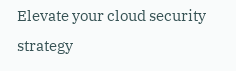Elevate your cloud security strategy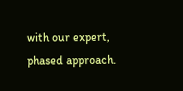with our expert, phased approach.